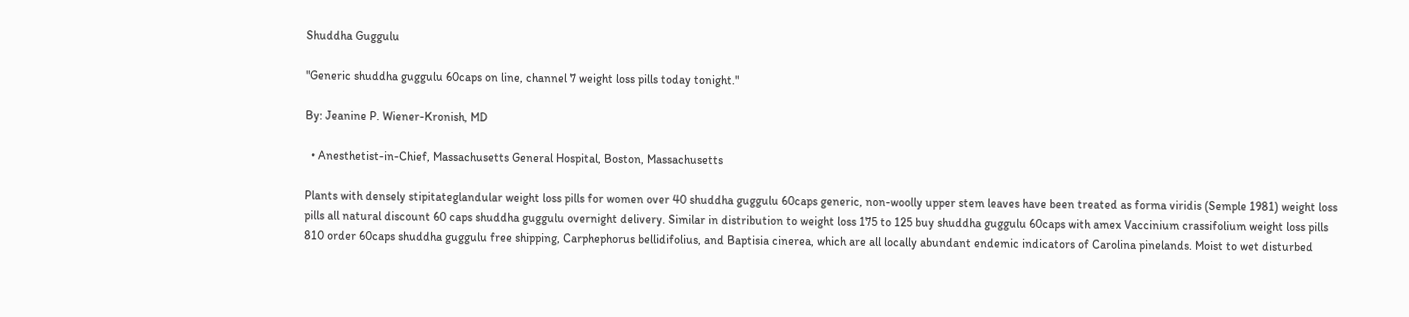Shuddha Guggulu

"Generic shuddha guggulu 60caps on line, channel 7 weight loss pills today tonight."

By: Jeanine P. Wiener-Kronish, MD

  • Anesthetist-in-Chief, Massachusetts General Hospital, Boston, Massachusetts

Plants with densely stipitateglandular weight loss pills for women over 40 shuddha guggulu 60caps generic, non-woolly upper stem leaves have been treated as forma viridis (Semple 1981) weight loss pills all natural discount 60 caps shuddha guggulu overnight delivery. Similar in distribution to weight loss 175 to 125 buy shuddha guggulu 60caps with amex Vaccinium crassifolium weight loss pills 810 order 60caps shuddha guggulu free shipping, Carphephorus bellidifolius, and Baptisia cinerea, which are all locally abundant endemic indicators of Carolina pinelands. Moist to wet disturbed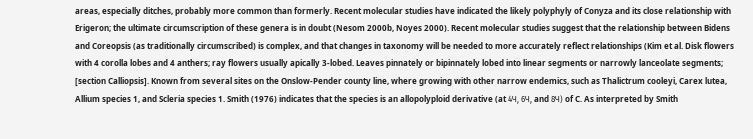areas, especially ditches, probably more common than formerly. Recent molecular studies have indicated the likely polyphyly of Conyza and its close relationship with Erigeron; the ultimate circumscription of these genera is in doubt (Nesom 2000b, Noyes 2000). Recent molecular studies suggest that the relationship between Bidens and Coreopsis (as traditionally circumscribed) is complex, and that changes in taxonomy will be needed to more accurately reflect relationships (Kim et al. Disk flowers with 4 corolla lobes and 4 anthers; ray flowers usually apically 3-lobed. Leaves pinnately or bipinnately lobed into linear segments or narrowly lanceolate segments; [section Calliopsis]. Known from several sites on the Onslow-Pender county line, where growing with other narrow endemics, such as Thalictrum cooleyi, Carex lutea, Allium species 1, and Scleria species 1. Smith (1976) indicates that the species is an allopolyploid derivative (at 4Ч, 6Ч, and 8Ч) of C. As interpreted by Smith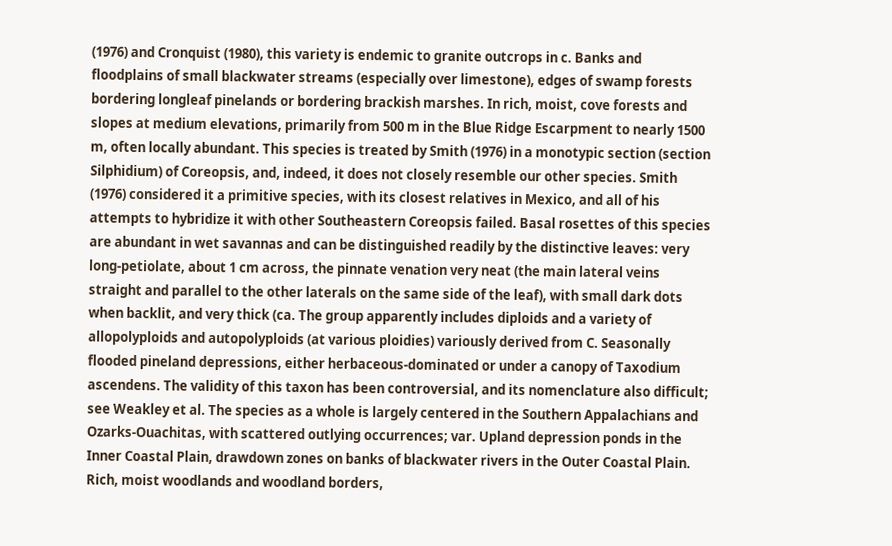(1976) and Cronquist (1980), this variety is endemic to granite outcrops in c. Banks and floodplains of small blackwater streams (especially over limestone), edges of swamp forests bordering longleaf pinelands or bordering brackish marshes. In rich, moist, cove forests and slopes at medium elevations, primarily from 500 m in the Blue Ridge Escarpment to nearly 1500 m, often locally abundant. This species is treated by Smith (1976) in a monotypic section (section Silphidium) of Coreopsis, and, indeed, it does not closely resemble our other species. Smith (1976) considered it a primitive species, with its closest relatives in Mexico, and all of his attempts to hybridize it with other Southeastern Coreopsis failed. Basal rosettes of this species are abundant in wet savannas and can be distinguished readily by the distinctive leaves: very long-petiolate, about 1 cm across, the pinnate venation very neat (the main lateral veins straight and parallel to the other laterals on the same side of the leaf), with small dark dots when backlit, and very thick (ca. The group apparently includes diploids and a variety of allopolyploids and autopolyploids (at various ploidies) variously derived from C. Seasonally flooded pineland depressions, either herbaceous-dominated or under a canopy of Taxodium ascendens. The validity of this taxon has been controversial, and its nomenclature also difficult; see Weakley et al. The species as a whole is largely centered in the Southern Appalachians and Ozarks-Ouachitas, with scattered outlying occurrences; var. Upland depression ponds in the Inner Coastal Plain, drawdown zones on banks of blackwater rivers in the Outer Coastal Plain. Rich, moist woodlands and woodland borders,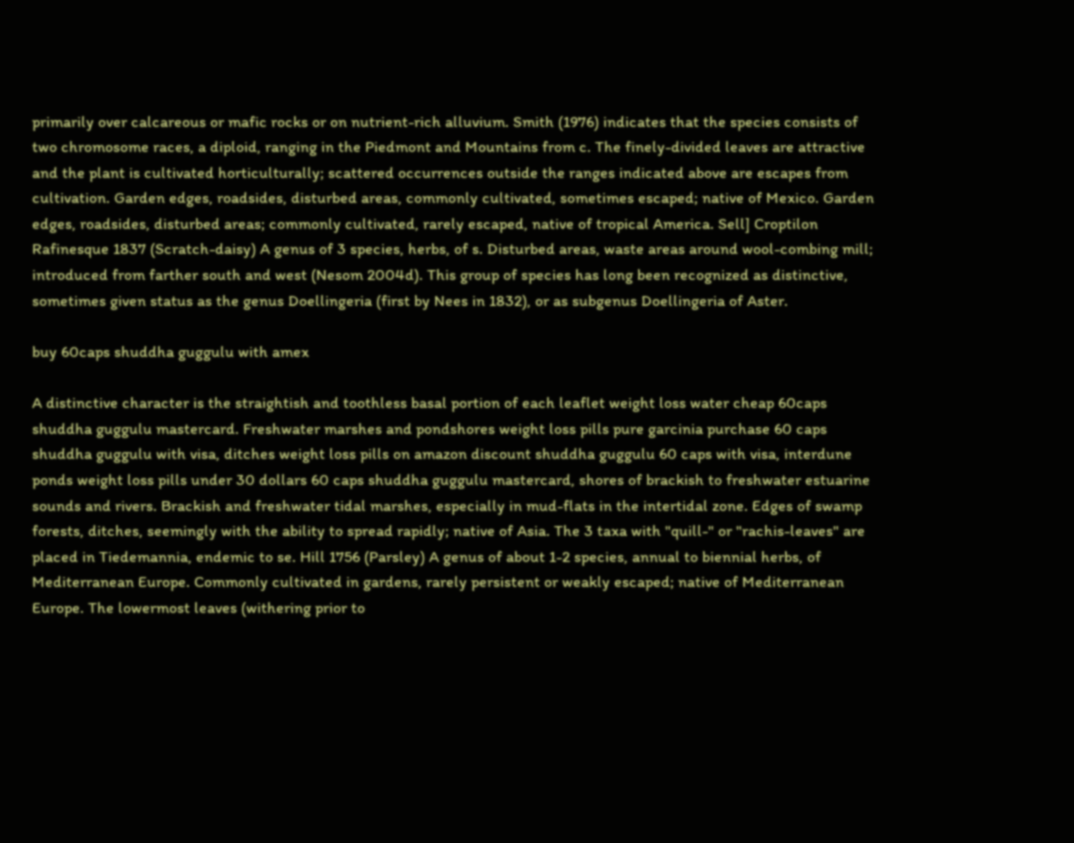primarily over calcareous or mafic rocks or on nutrient-rich alluvium. Smith (1976) indicates that the species consists of two chromosome races, a diploid, ranging in the Piedmont and Mountains from c. The finely-divided leaves are attractive and the plant is cultivated horticulturally; scattered occurrences outside the ranges indicated above are escapes from cultivation. Garden edges, roadsides, disturbed areas, commonly cultivated, sometimes escaped; native of Mexico. Garden edges, roadsides, disturbed areas; commonly cultivated, rarely escaped, native of tropical America. Sell] Croptilon Rafinesque 1837 (Scratch-daisy) A genus of 3 species, herbs, of s. Disturbed areas, waste areas around wool-combing mill; introduced from farther south and west (Nesom 2004d). This group of species has long been recognized as distinctive, sometimes given status as the genus Doellingeria (first by Nees in 1832), or as subgenus Doellingeria of Aster.

buy 60caps shuddha guggulu with amex

A distinctive character is the straightish and toothless basal portion of each leaflet weight loss water cheap 60caps shuddha guggulu mastercard. Freshwater marshes and pondshores weight loss pills pure garcinia purchase 60 caps shuddha guggulu with visa, ditches weight loss pills on amazon discount shuddha guggulu 60 caps with visa, interdune ponds weight loss pills under 30 dollars 60 caps shuddha guggulu mastercard, shores of brackish to freshwater estuarine sounds and rivers. Brackish and freshwater tidal marshes, especially in mud-flats in the intertidal zone. Edges of swamp forests, ditches, seemingly with the ability to spread rapidly; native of Asia. The 3 taxa with "quill-" or "rachis-leaves" are placed in Tiedemannia, endemic to se. Hill 1756 (Parsley) A genus of about 1-2 species, annual to biennial herbs, of Mediterranean Europe. Commonly cultivated in gardens, rarely persistent or weakly escaped; native of Mediterranean Europe. The lowermost leaves (withering prior to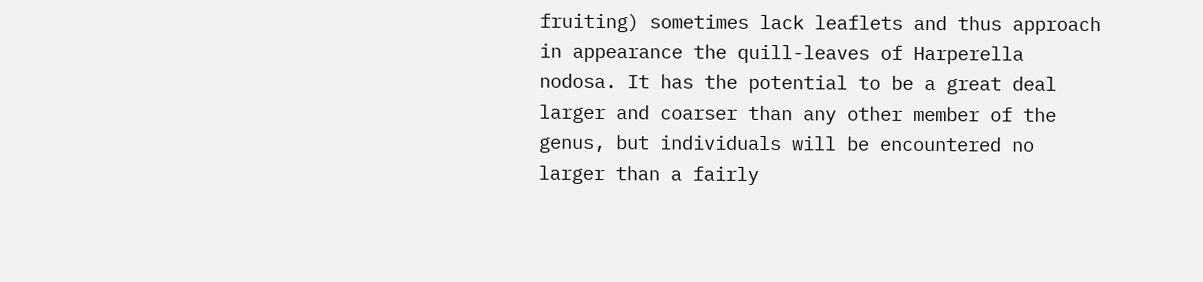fruiting) sometimes lack leaflets and thus approach in appearance the quill-leaves of Harperella nodosa. It has the potential to be a great deal larger and coarser than any other member of the genus, but individuals will be encountered no larger than a fairly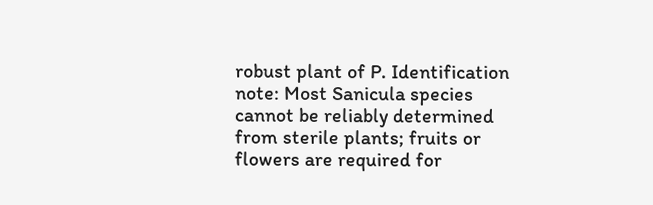robust plant of P. Identification note: Most Sanicula species cannot be reliably determined from sterile plants; fruits or flowers are required for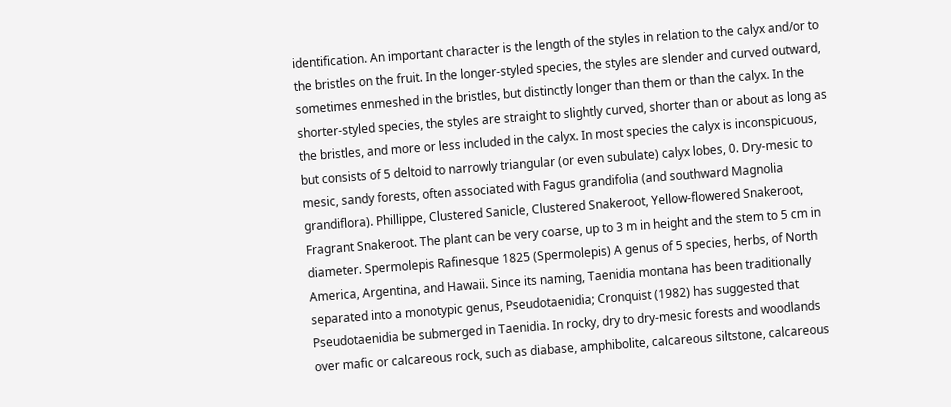identification. An important character is the length of the styles in relation to the calyx and/or to the bristles on the fruit. In the longer-styled species, the styles are slender and curved outward, sometimes enmeshed in the bristles, but distinctly longer than them or than the calyx. In the shorter-styled species, the styles are straight to slightly curved, shorter than or about as long as the bristles, and more or less included in the calyx. In most species the calyx is inconspicuous, but consists of 5 deltoid to narrowly triangular (or even subulate) calyx lobes, 0. Dry-mesic to mesic, sandy forests, often associated with Fagus grandifolia (and southward Magnolia grandiflora). Phillippe, Clustered Sanicle, Clustered Snakeroot, Yellow-flowered Snakeroot, Fragrant Snakeroot. The plant can be very coarse, up to 3 m in height and the stem to 5 cm in diameter. Spermolepis Rafinesque 1825 (Spermolepis) A genus of 5 species, herbs, of North America, Argentina, and Hawaii. Since its naming, Taenidia montana has been traditionally separated into a monotypic genus, Pseudotaenidia; Cronquist (1982) has suggested that Pseudotaenidia be submerged in Taenidia. In rocky, dry to dry-mesic forests and woodlands over mafic or calcareous rock, such as diabase, amphibolite, calcareous siltstone, calcareous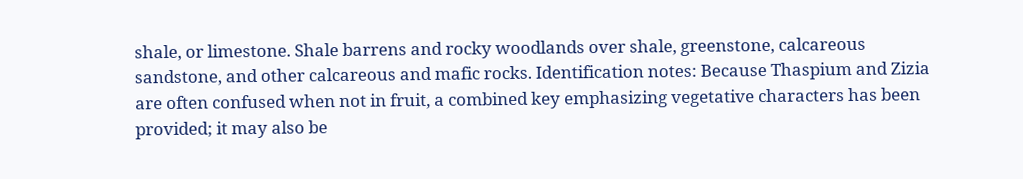shale, or limestone. Shale barrens and rocky woodlands over shale, greenstone, calcareous sandstone, and other calcareous and mafic rocks. Identification notes: Because Thaspium and Zizia are often confused when not in fruit, a combined key emphasizing vegetative characters has been provided; it may also be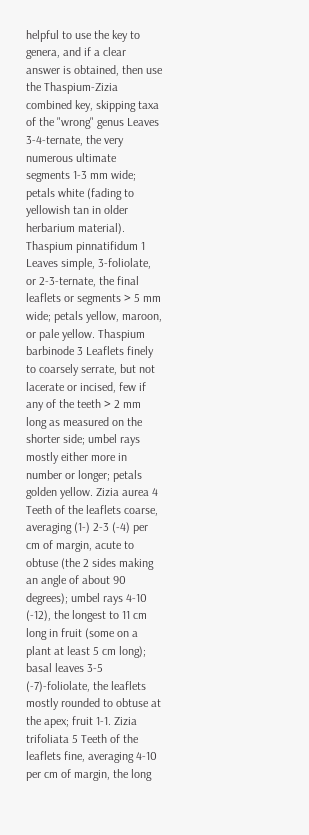helpful to use the key to genera, and if a clear answer is obtained, then use the Thaspium-Zizia combined key, skipping taxa of the "wrong" genus Leaves 3-4-ternate, the very numerous ultimate segments 1-3 mm wide; petals white (fading to yellowish tan in older herbarium material). Thaspium pinnatifidum 1 Leaves simple, 3-foliolate, or 2-3-ternate, the final leaflets or segments > 5 mm wide; petals yellow, maroon, or pale yellow. Thaspium barbinode 3 Leaflets finely to coarsely serrate, but not lacerate or incised, few if any of the teeth > 2 mm long as measured on the shorter side; umbel rays mostly either more in number or longer; petals golden yellow. Zizia aurea 4 Teeth of the leaflets coarse, averaging (1-) 2-3 (-4) per cm of margin, acute to obtuse (the 2 sides making an angle of about 90 degrees); umbel rays 4-10 (-12), the longest to 11 cm long in fruit (some on a plant at least 5 cm long); basal leaves 3-5 (-7)-foliolate, the leaflets mostly rounded to obtuse at the apex; fruit 1-1. Zizia trifoliata 5 Teeth of the leaflets fine, averaging 4-10 per cm of margin, the long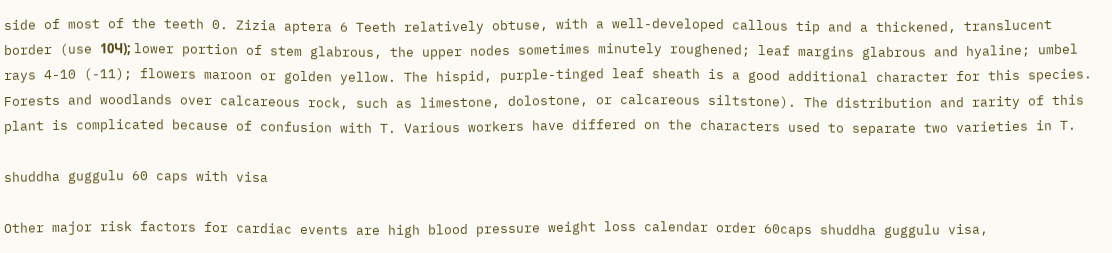side of most of the teeth 0. Zizia aptera 6 Teeth relatively obtuse, with a well-developed callous tip and a thickened, translucent border (use 10Ч); lower portion of stem glabrous, the upper nodes sometimes minutely roughened; leaf margins glabrous and hyaline; umbel rays 4-10 (-11); flowers maroon or golden yellow. The hispid, purple-tinged leaf sheath is a good additional character for this species. Forests and woodlands over calcareous rock, such as limestone, dolostone, or calcareous siltstone). The distribution and rarity of this plant is complicated because of confusion with T. Various workers have differed on the characters used to separate two varieties in T.

shuddha guggulu 60 caps with visa

Other major risk factors for cardiac events are high blood pressure weight loss calendar order 60caps shuddha guggulu visa,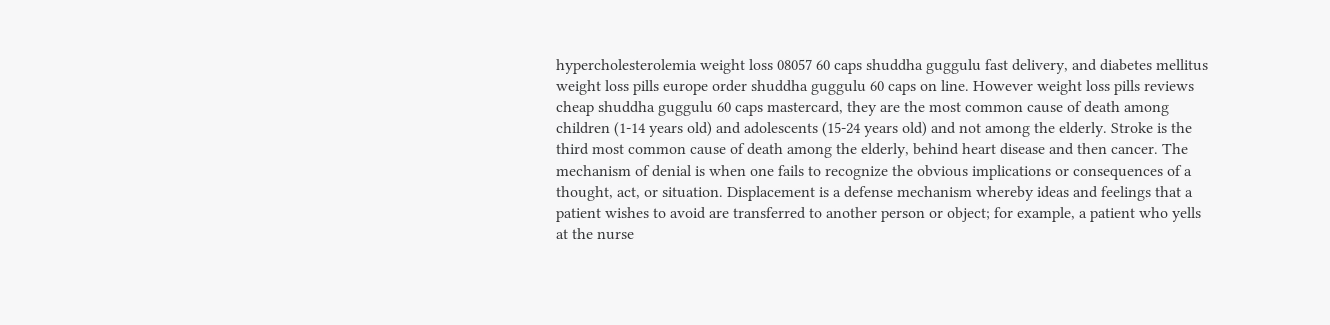hypercholesterolemia weight loss 08057 60 caps shuddha guggulu fast delivery, and diabetes mellitus weight loss pills europe order shuddha guggulu 60 caps on line. However weight loss pills reviews cheap shuddha guggulu 60 caps mastercard, they are the most common cause of death among children (1-14 years old) and adolescents (15-24 years old) and not among the elderly. Stroke is the third most common cause of death among the elderly, behind heart disease and then cancer. The mechanism of denial is when one fails to recognize the obvious implications or consequences of a thought, act, or situation. Displacement is a defense mechanism whereby ideas and feelings that a patient wishes to avoid are transferred to another person or object; for example, a patient who yells at the nurse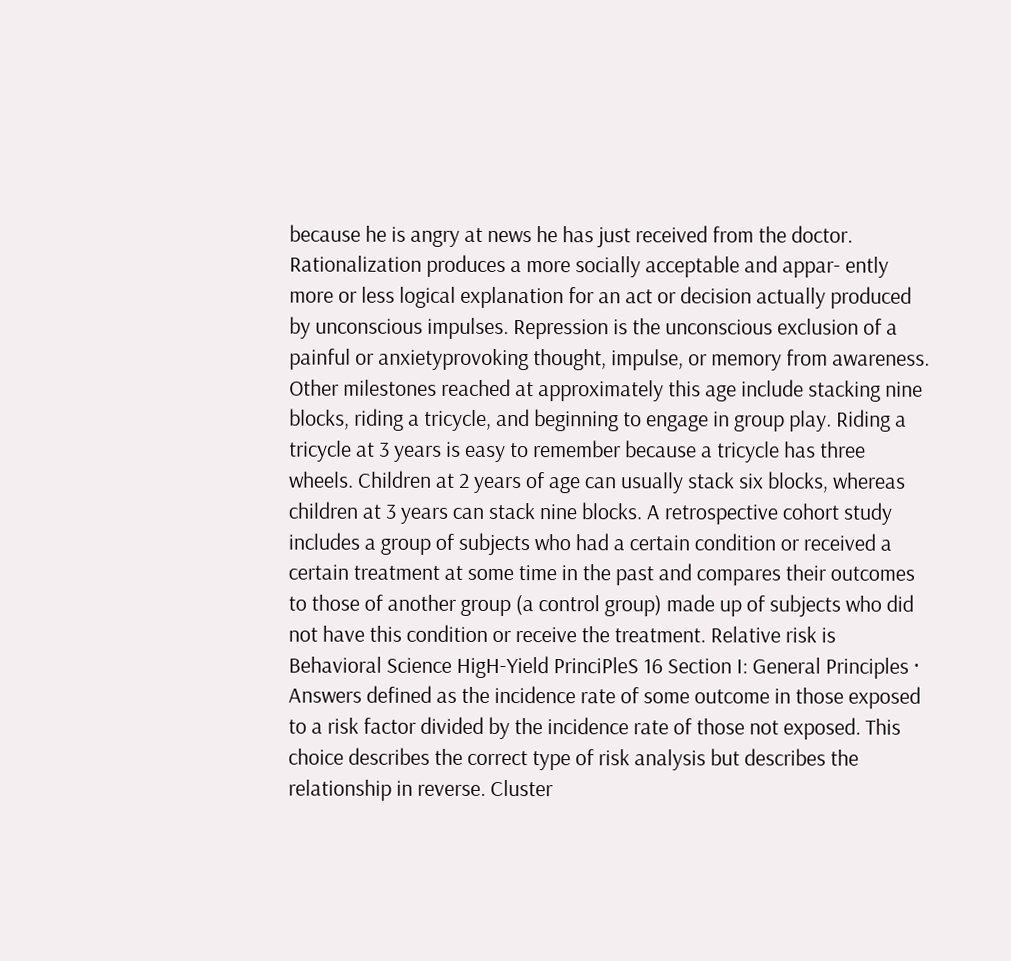because he is angry at news he has just received from the doctor. Rationalization produces a more socially acceptable and appar- ently more or less logical explanation for an act or decision actually produced by unconscious impulses. Repression is the unconscious exclusion of a painful or anxietyprovoking thought, impulse, or memory from awareness. Other milestones reached at approximately this age include stacking nine blocks, riding a tricycle, and beginning to engage in group play. Riding a tricycle at 3 years is easy to remember because a tricycle has three wheels. Children at 2 years of age can usually stack six blocks, whereas children at 3 years can stack nine blocks. A retrospective cohort study includes a group of subjects who had a certain condition or received a certain treatment at some time in the past and compares their outcomes to those of another group (a control group) made up of subjects who did not have this condition or receive the treatment. Relative risk is Behavioral Science HigH-Yield PrinciPleS 16 Section I: General Principles · Answers defined as the incidence rate of some outcome in those exposed to a risk factor divided by the incidence rate of those not exposed. This choice describes the correct type of risk analysis but describes the relationship in reverse. Cluster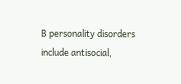B personality disorders include antisocial,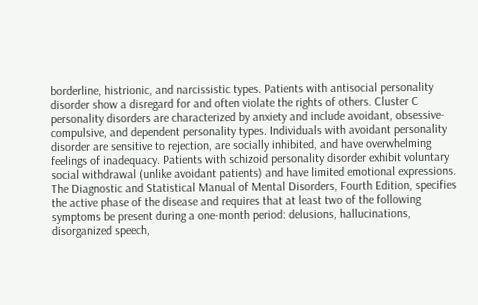borderline, histrionic, and narcissistic types. Patients with antisocial personality disorder show a disregard for and often violate the rights of others. Cluster C personality disorders are characterized by anxiety and include avoidant, obsessive-compulsive, and dependent personality types. Individuals with avoidant personality disorder are sensitive to rejection, are socially inhibited, and have overwhelming feelings of inadequacy. Patients with schizoid personality disorder exhibit voluntary social withdrawal (unlike avoidant patients) and have limited emotional expressions. The Diagnostic and Statistical Manual of Mental Disorders, Fourth Edition, specifies the active phase of the disease and requires that at least two of the following symptoms be present during a one-month period: delusions, hallucinations, disorganized speech,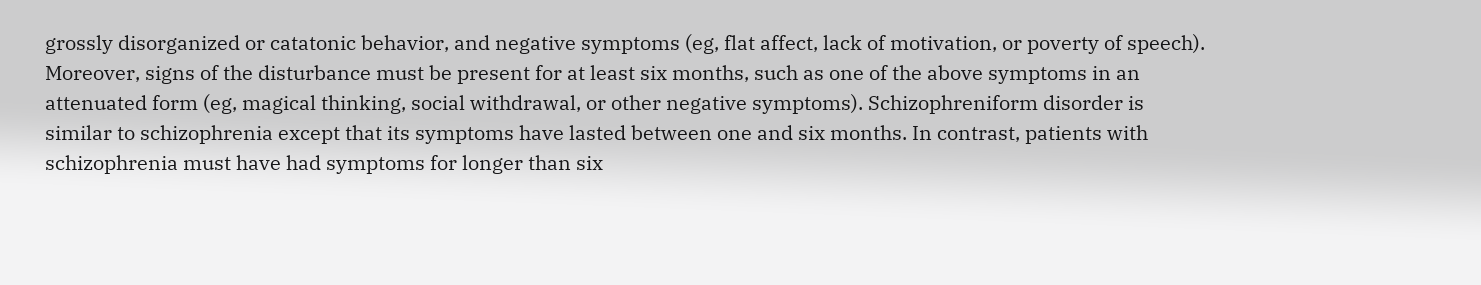grossly disorganized or catatonic behavior, and negative symptoms (eg, flat affect, lack of motivation, or poverty of speech). Moreover, signs of the disturbance must be present for at least six months, such as one of the above symptoms in an attenuated form (eg, magical thinking, social withdrawal, or other negative symptoms). Schizophreniform disorder is similar to schizophrenia except that its symptoms have lasted between one and six months. In contrast, patients with schizophrenia must have had symptoms for longer than six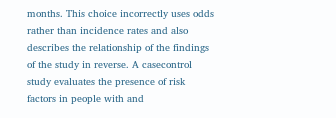months. This choice incorrectly uses odds rather than incidence rates and also describes the relationship of the findings of the study in reverse. A casecontrol study evaluates the presence of risk factors in people with and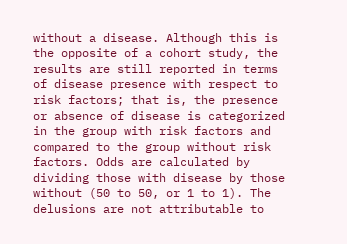without a disease. Although this is the opposite of a cohort study, the results are still reported in terms of disease presence with respect to risk factors; that is, the presence or absence of disease is categorized in the group with risk factors and compared to the group without risk factors. Odds are calculated by dividing those with disease by those without (50 to 50, or 1 to 1). The delusions are not attributable to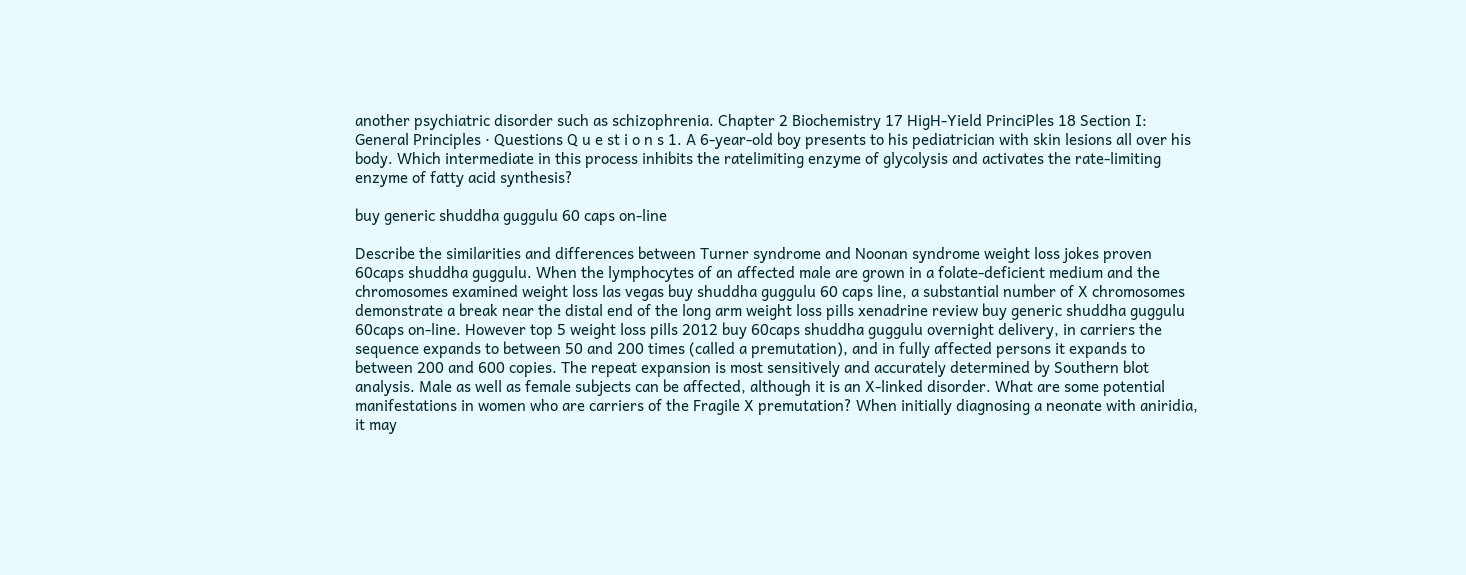another psychiatric disorder such as schizophrenia. Chapter 2 Biochemistry 17 HigH-Yield PrinciPles 18 Section I: General Principles · Questions Q u e st i o n s 1. A 6-year-old boy presents to his pediatrician with skin lesions all over his body. Which intermediate in this process inhibits the ratelimiting enzyme of glycolysis and activates the rate-limiting enzyme of fatty acid synthesis?

buy generic shuddha guggulu 60 caps on-line

Describe the similarities and differences between Turner syndrome and Noonan syndrome weight loss jokes proven 60caps shuddha guggulu. When the lymphocytes of an affected male are grown in a folate-deficient medium and the chromosomes examined weight loss las vegas buy shuddha guggulu 60 caps line, a substantial number of X chromosomes demonstrate a break near the distal end of the long arm weight loss pills xenadrine review buy generic shuddha guggulu 60caps on-line. However top 5 weight loss pills 2012 buy 60caps shuddha guggulu overnight delivery, in carriers the sequence expands to between 50 and 200 times (called a premutation), and in fully affected persons it expands to between 200 and 600 copies. The repeat expansion is most sensitively and accurately determined by Southern blot analysis. Male as well as female subjects can be affected, although it is an X-linked disorder. What are some potential manifestations in women who are carriers of the Fragile X premutation? When initially diagnosing a neonate with aniridia, it may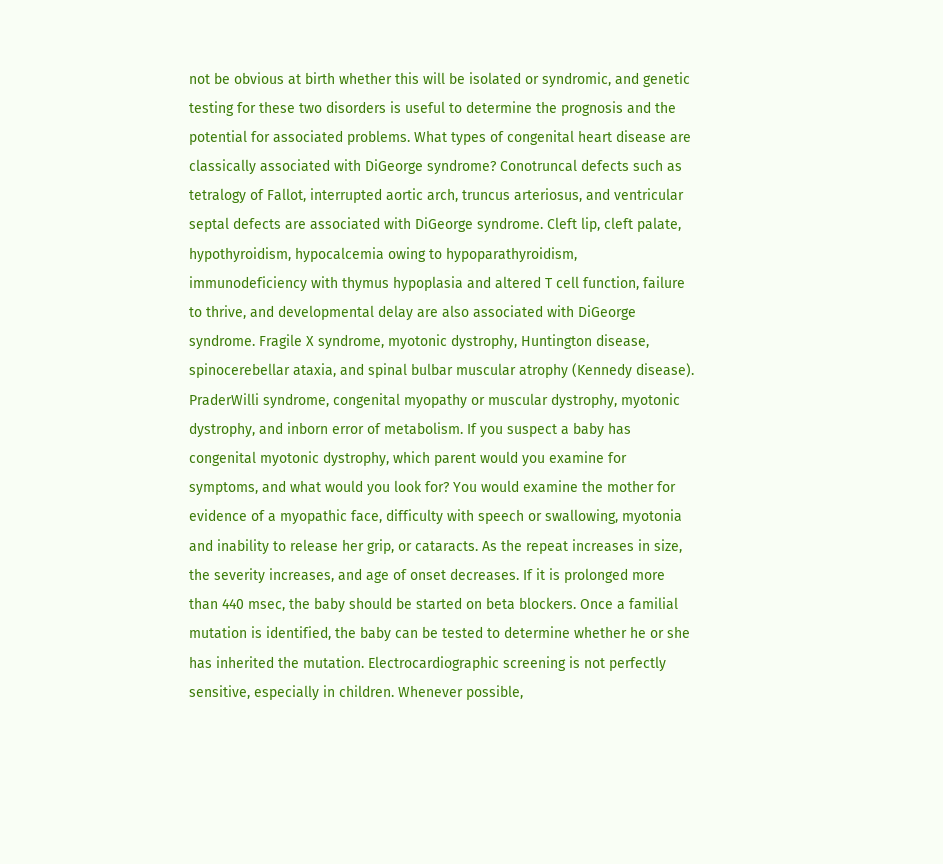not be obvious at birth whether this will be isolated or syndromic, and genetic testing for these two disorders is useful to determine the prognosis and the potential for associated problems. What types of congenital heart disease are classically associated with DiGeorge syndrome? Conotruncal defects such as tetralogy of Fallot, interrupted aortic arch, truncus arteriosus, and ventricular septal defects are associated with DiGeorge syndrome. Cleft lip, cleft palate, hypothyroidism, hypocalcemia owing to hypoparathyroidism, immunodeficiency with thymus hypoplasia and altered T cell function, failure to thrive, and developmental delay are also associated with DiGeorge syndrome. Fragile X syndrome, myotonic dystrophy, Huntington disease, spinocerebellar ataxia, and spinal bulbar muscular atrophy (Kennedy disease). PraderWilli syndrome, congenital myopathy or muscular dystrophy, myotonic dystrophy, and inborn error of metabolism. If you suspect a baby has congenital myotonic dystrophy, which parent would you examine for symptoms, and what would you look for? You would examine the mother for evidence of a myopathic face, difficulty with speech or swallowing, myotonia and inability to release her grip, or cataracts. As the repeat increases in size, the severity increases, and age of onset decreases. If it is prolonged more than 440 msec, the baby should be started on beta blockers. Once a familial mutation is identified, the baby can be tested to determine whether he or she has inherited the mutation. Electrocardiographic screening is not perfectly sensitive, especially in children. Whenever possible,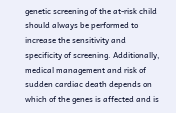genetic screening of the at-risk child should always be performed to increase the sensitivity and specificity of screening. Additionally, medical management and risk of sudden cardiac death depends on which of the genes is affected and is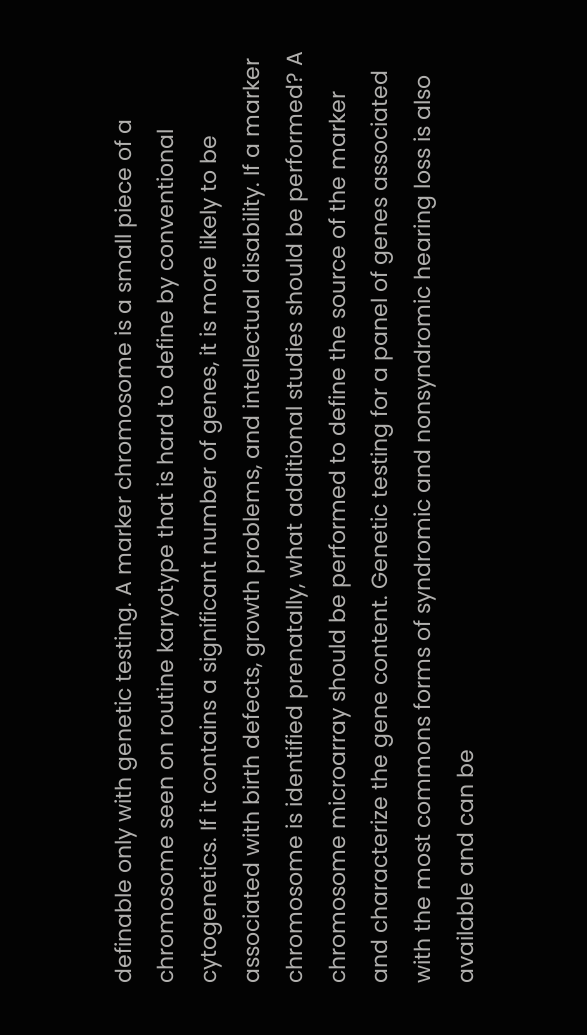definable only with genetic testing. A marker chromosome is a small piece of a chromosome seen on routine karyotype that is hard to define by conventional cytogenetics. If it contains a significant number of genes, it is more likely to be associated with birth defects, growth problems, and intellectual disability. If a marker chromosome is identified prenatally, what additional studies should be performed? A chromosome microarray should be performed to define the source of the marker and characterize the gene content. Genetic testing for a panel of genes associated with the most commons forms of syndromic and nonsyndromic hearing loss is also available and can be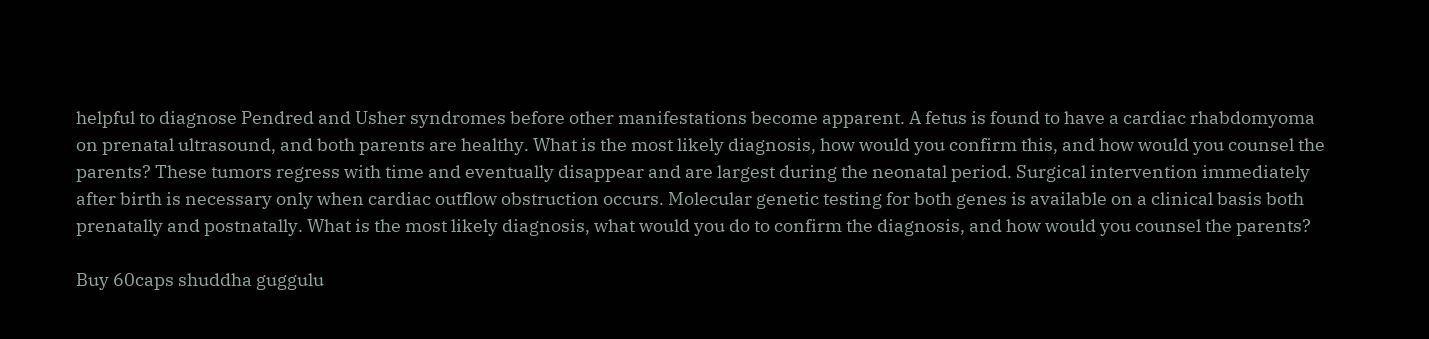helpful to diagnose Pendred and Usher syndromes before other manifestations become apparent. A fetus is found to have a cardiac rhabdomyoma on prenatal ultrasound, and both parents are healthy. What is the most likely diagnosis, how would you confirm this, and how would you counsel the parents? These tumors regress with time and eventually disappear and are largest during the neonatal period. Surgical intervention immediately after birth is necessary only when cardiac outflow obstruction occurs. Molecular genetic testing for both genes is available on a clinical basis both prenatally and postnatally. What is the most likely diagnosis, what would you do to confirm the diagnosis, and how would you counsel the parents?

Buy 60caps shuddha guggulu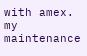with amex. my maintenance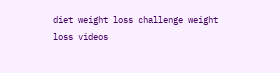diet weight loss challenge weight loss videos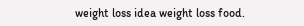weight loss idea weight loss food.